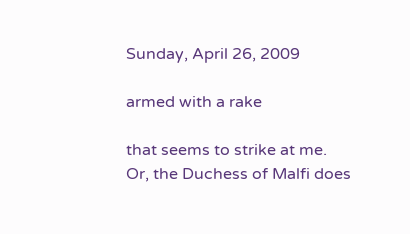Sunday, April 26, 2009

armed with a rake

that seems to strike at me.
Or, the Duchess of Malfi does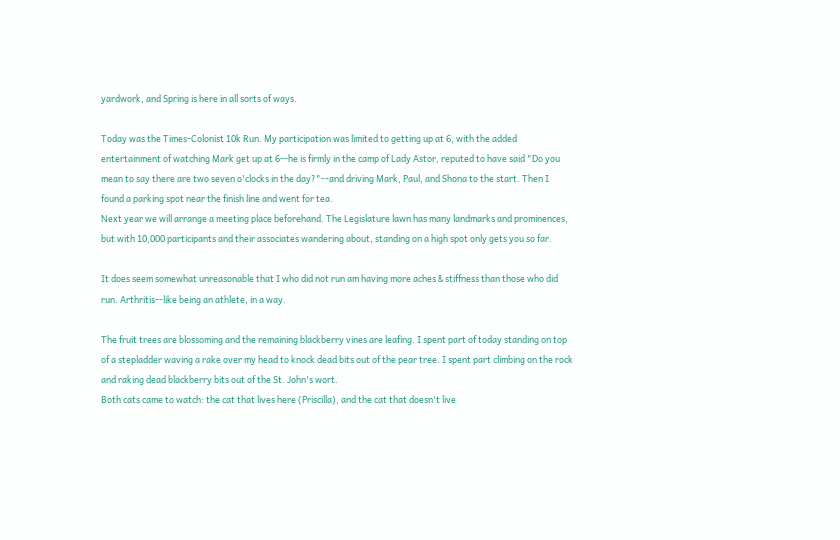yardwork, and Spring is here in all sorts of ways.

Today was the Times-Colonist 10k Run. My participation was limited to getting up at 6, with the added entertainment of watching Mark get up at 6--he is firmly in the camp of Lady Astor, reputed to have said "Do you mean to say there are two seven o'clocks in the day?"--and driving Mark, Paul, and Shona to the start. Then I found a parking spot near the finish line and went for tea.
Next year we will arrange a meeting place beforehand. The Legislature lawn has many landmarks and prominences, but with 10,000 participants and their associates wandering about, standing on a high spot only gets you so far.

It does seem somewhat unreasonable that I who did not run am having more aches & stiffness than those who did run. Arthritis--like being an athlete, in a way.

The fruit trees are blossoming and the remaining blackberry vines are leafing. I spent part of today standing on top of a stepladder waving a rake over my head to knock dead bits out of the pear tree. I spent part climbing on the rock and raking dead blackberry bits out of the St. John's wort.
Both cats came to watch: the cat that lives here (Priscilla), and the cat that doesn't live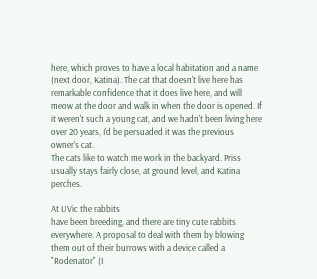here, which proves to have a local habitation and a name (next door, Katina). The cat that doesn't live here has remarkable confidence that it does live here, and will meow at the door and walk in when the door is opened. If it weren't such a young cat, and we hadn't been living here over 20 years, I'd be persuaded it was the previous owner's cat.
The cats like to watch me work in the backyard. Priss usually stays fairly close, at ground level, and Katina perches.

At UVic the rabbits
have been breeding, and there are tiny cute rabbits everywhere. A proposal to deal with them by blowing them out of their burrows with a device called a "Rodenator" (I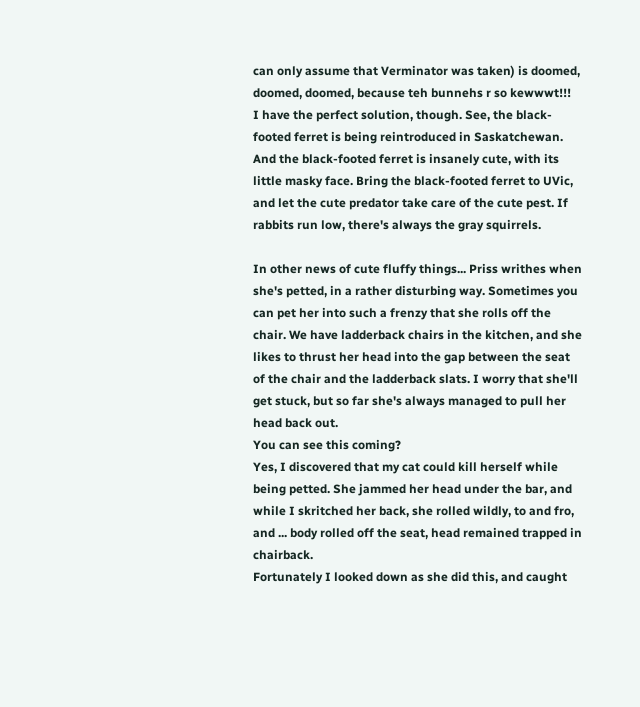can only assume that Verminator was taken) is doomed, doomed, doomed, because teh bunnehs r so kewwwt!!!
I have the perfect solution, though. See, the black-footed ferret is being reintroduced in Saskatchewan. And the black-footed ferret is insanely cute, with its little masky face. Bring the black-footed ferret to UVic, and let the cute predator take care of the cute pest. If rabbits run low, there's always the gray squirrels.

In other news of cute fluffy things... Priss writhes when she's petted, in a rather disturbing way. Sometimes you can pet her into such a frenzy that she rolls off the chair. We have ladderback chairs in the kitchen, and she likes to thrust her head into the gap between the seat of the chair and the ladderback slats. I worry that she'll get stuck, but so far she's always managed to pull her head back out.
You can see this coming?
Yes, I discovered that my cat could kill herself while being petted. She jammed her head under the bar, and while I skritched her back, she rolled wildly, to and fro, and ... body rolled off the seat, head remained trapped in chairback.
Fortunately I looked down as she did this, and caught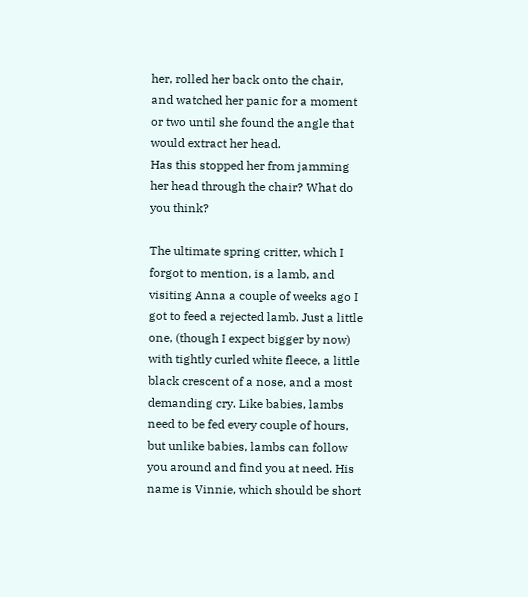her, rolled her back onto the chair, and watched her panic for a moment or two until she found the angle that would extract her head.
Has this stopped her from jamming her head through the chair? What do you think?

The ultimate spring critter, which I forgot to mention, is a lamb, and visiting Anna a couple of weeks ago I got to feed a rejected lamb. Just a little one, (though I expect bigger by now) with tightly curled white fleece, a little black crescent of a nose, and a most demanding cry. Like babies, lambs need to be fed every couple of hours, but unlike babies, lambs can follow you around and find you at need. His name is Vinnie, which should be short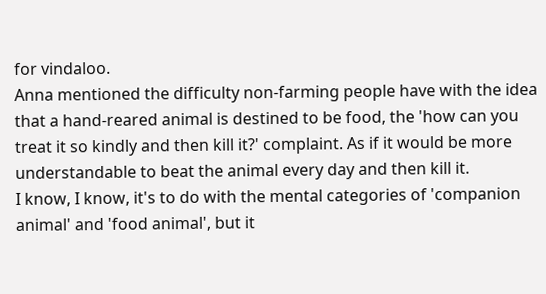for vindaloo.
Anna mentioned the difficulty non-farming people have with the idea that a hand-reared animal is destined to be food, the 'how can you treat it so kindly and then kill it?' complaint. As if it would be more understandable to beat the animal every day and then kill it.
I know, I know, it's to do with the mental categories of 'companion animal' and 'food animal', but it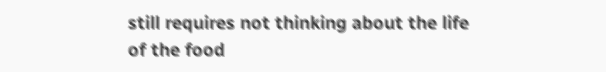still requires not thinking about the life of the food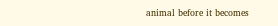animal before it becomes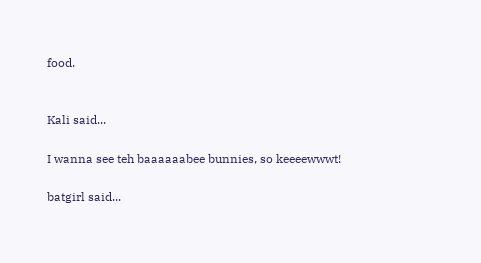food.


Kali said...

I wanna see teh baaaaaabee bunnies, so keeeewwwt!

batgirl said...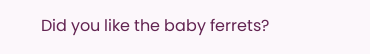Did you like the baby ferrets?